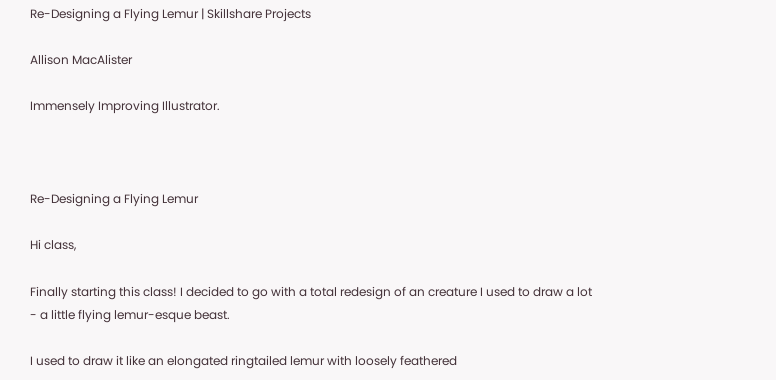Re-Designing a Flying Lemur | Skillshare Projects

Allison MacAlister

Immensely Improving Illustrator.



Re-Designing a Flying Lemur

Hi class,

Finally starting this class! I decided to go with a total redesign of an creature I used to draw a lot - a little flying lemur-esque beast.

I used to draw it like an elongated ringtailed lemur with loosely feathered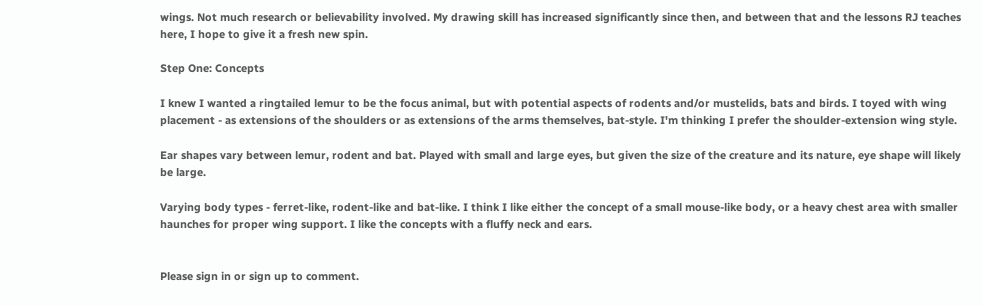wings. Not much research or believability involved. My drawing skill has increased significantly since then, and between that and the lessons RJ teaches here, I hope to give it a fresh new spin.

Step One: Concepts

I knew I wanted a ringtailed lemur to be the focus animal, but with potential aspects of rodents and/or mustelids, bats and birds. I toyed with wing placement - as extensions of the shoulders or as extensions of the arms themselves, bat-style. I'm thinking I prefer the shoulder-extension wing style.

Ear shapes vary between lemur, rodent and bat. Played with small and large eyes, but given the size of the creature and its nature, eye shape will likely be large.

Varying body types - ferret-like, rodent-like and bat-like. I think I like either the concept of a small mouse-like body, or a heavy chest area with smaller haunches for proper wing support. I like the concepts with a fluffy neck and ears.


Please sign in or sign up to comment.